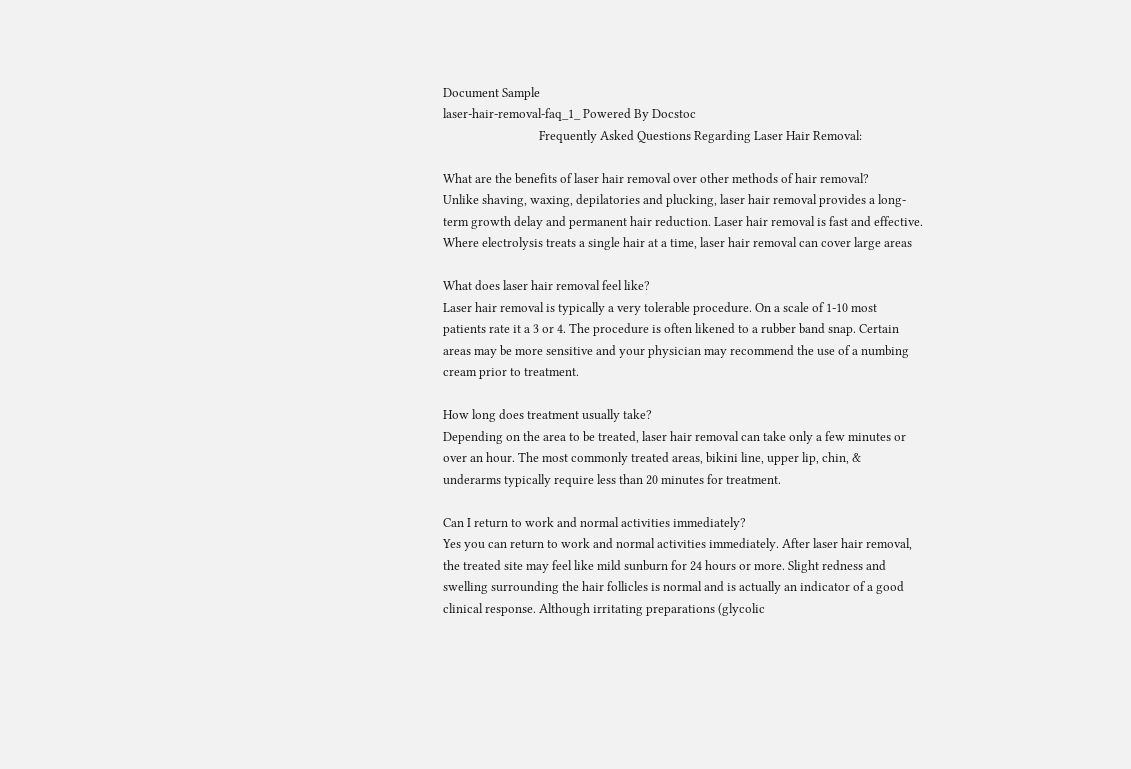Document Sample
laser-hair-removal-faq_1_ Powered By Docstoc
                                Frequently Asked Questions Regarding Laser Hair Removal:

What are the benefits of laser hair removal over other methods of hair removal?
Unlike shaving, waxing, depilatories and plucking, laser hair removal provides a long-
term growth delay and permanent hair reduction. Laser hair removal is fast and effective.
Where electrolysis treats a single hair at a time, laser hair removal can cover large areas

What does laser hair removal feel like?
Laser hair removal is typically a very tolerable procedure. On a scale of 1-10 most
patients rate it a 3 or 4. The procedure is often likened to a rubber band snap. Certain
areas may be more sensitive and your physician may recommend the use of a numbing
cream prior to treatment.

How long does treatment usually take?
Depending on the area to be treated, laser hair removal can take only a few minutes or
over an hour. The most commonly treated areas, bikini line, upper lip, chin, &
underarms typically require less than 20 minutes for treatment.

Can I return to work and normal activities immediately?
Yes you can return to work and normal activities immediately. After laser hair removal,
the treated site may feel like mild sunburn for 24 hours or more. Slight redness and
swelling surrounding the hair follicles is normal and is actually an indicator of a good
clinical response. Although irritating preparations (glycolic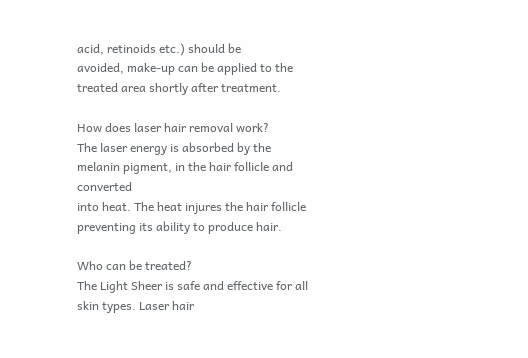acid, retinoids etc.) should be
avoided, make-up can be applied to the treated area shortly after treatment.

How does laser hair removal work?
The laser energy is absorbed by the melanin pigment, in the hair follicle and converted
into heat. The heat injures the hair follicle preventing its ability to produce hair.

Who can be treated?
The Light Sheer is safe and effective for all skin types. Laser hair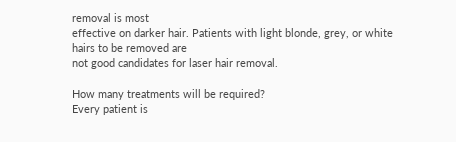removal is most
effective on darker hair. Patients with light blonde, grey, or white hairs to be removed are
not good candidates for laser hair removal.

How many treatments will be required?
Every patient is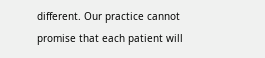different. Our practice cannot promise that each patient will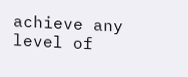achieve any
level of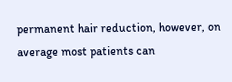permanent hair reduction, however, on average most patients can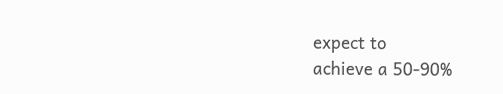expect to
achieve a 50-90%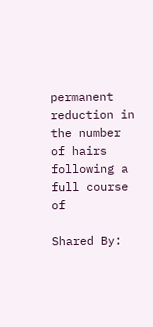permanent reduction in the number of hairs following a full course of

Shared By: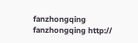fanzhongqing fanzhongqing http://